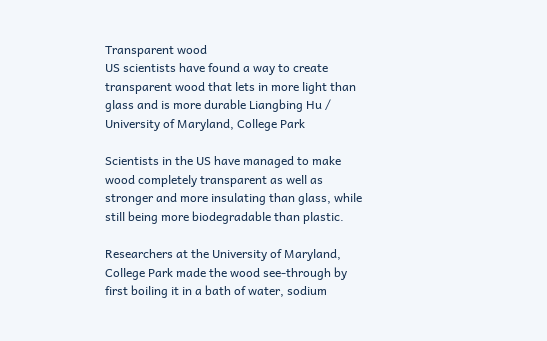Transparent wood
US scientists have found a way to create transparent wood that lets in more light than glass and is more durable Liangbing Hu / University of Maryland, College Park

Scientists in the US have managed to make wood completely transparent as well as stronger and more insulating than glass, while still being more biodegradable than plastic.

Researchers at the University of Maryland, College Park made the wood see-through by first boiling it in a bath of water, sodium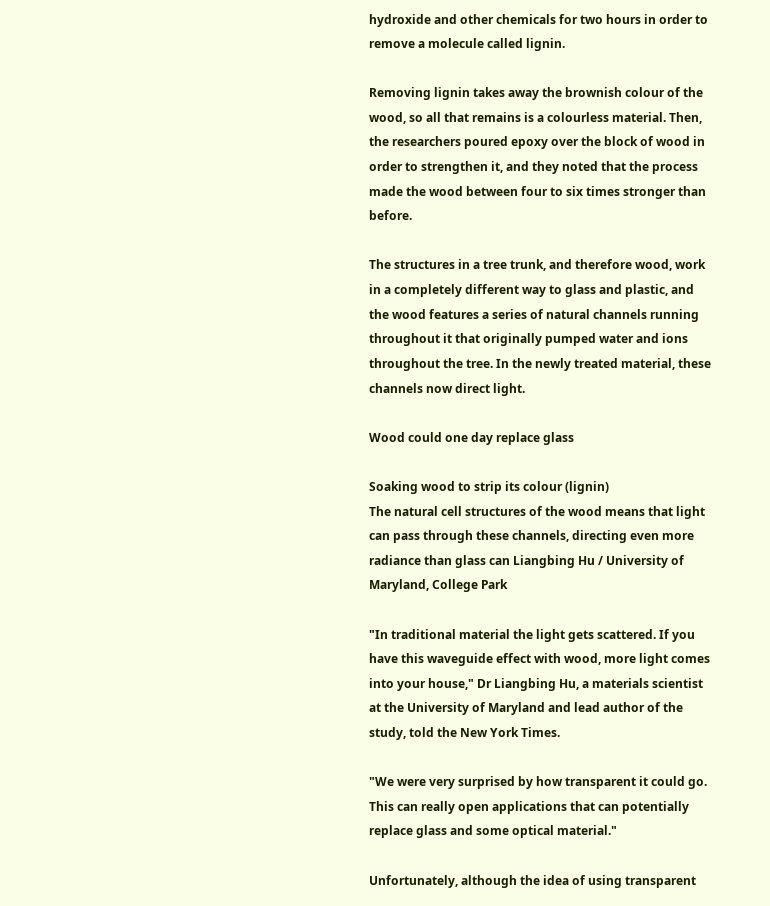hydroxide and other chemicals for two hours in order to remove a molecule called lignin.

Removing lignin takes away the brownish colour of the wood, so all that remains is a colourless material. Then, the researchers poured epoxy over the block of wood in order to strengthen it, and they noted that the process made the wood between four to six times stronger than before.

The structures in a tree trunk, and therefore wood, work in a completely different way to glass and plastic, and the wood features a series of natural channels running throughout it that originally pumped water and ions throughout the tree. In the newly treated material, these channels now direct light.

Wood could one day replace glass

Soaking wood to strip its colour (lignin)
The natural cell structures of the wood means that light can pass through these channels, directing even more radiance than glass can Liangbing Hu / University of Maryland, College Park

"In traditional material the light gets scattered. If you have this waveguide effect with wood, more light comes into your house," Dr Liangbing Hu, a materials scientist at the University of Maryland and lead author of the study, told the New York Times.

"We were very surprised by how transparent it could go. This can really open applications that can potentially replace glass and some optical material."

Unfortunately, although the idea of using transparent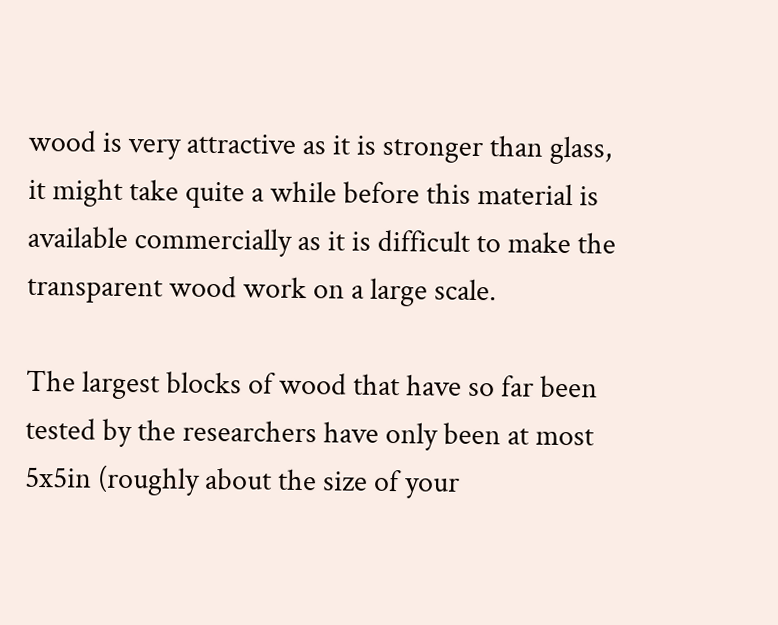wood is very attractive as it is stronger than glass, it might take quite a while before this material is available commercially as it is difficult to make the transparent wood work on a large scale.

The largest blocks of wood that have so far been tested by the researchers have only been at most 5x5in (roughly about the size of your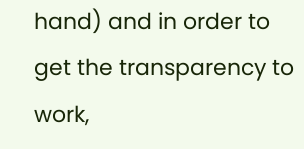hand) and in order to get the transparency to work,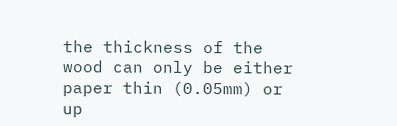the thickness of the wood can only be either paper thin (0.05mm) or up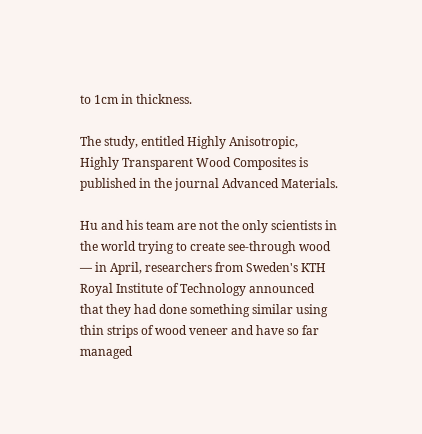to 1cm in thickness.

The study, entitled Highly Anisotropic, Highly Transparent Wood Composites is published in the journal Advanced Materials.

Hu and his team are not the only scientists in the world trying to create see-through wood — in April, researchers from Sweden's KTH Royal Institute of Technology announced that they had done something similar using thin strips of wood veneer and have so far managed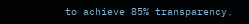to achieve 85% transparency.